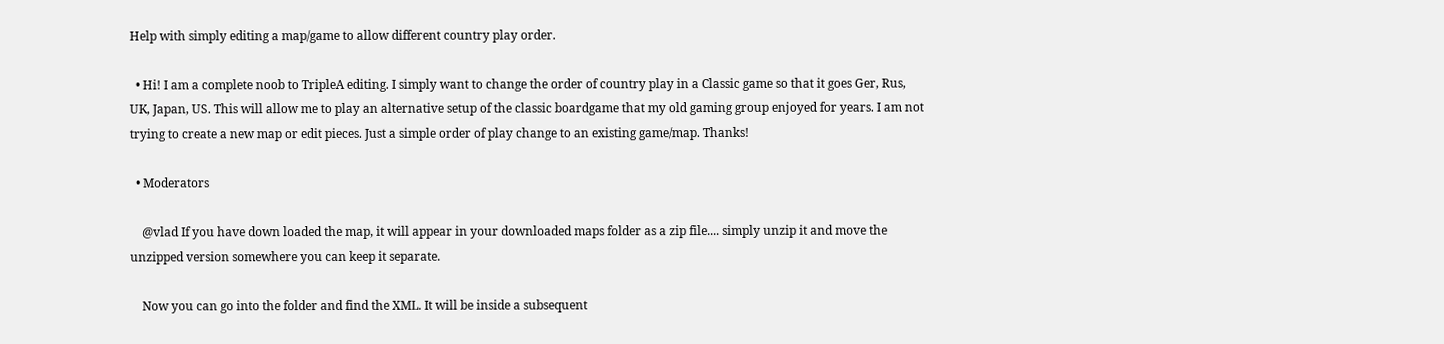Help with simply editing a map/game to allow different country play order.

  • Hi! I am a complete noob to TripleA editing. I simply want to change the order of country play in a Classic game so that it goes Ger, Rus, UK, Japan, US. This will allow me to play an alternative setup of the classic boardgame that my old gaming group enjoyed for years. I am not trying to create a new map or edit pieces. Just a simple order of play change to an existing game/map. Thanks!

  • Moderators

    @vlad If you have down loaded the map, it will appear in your downloaded maps folder as a zip file.... simply unzip it and move the unzipped version somewhere you can keep it separate.

    Now you can go into the folder and find the XML. It will be inside a subsequent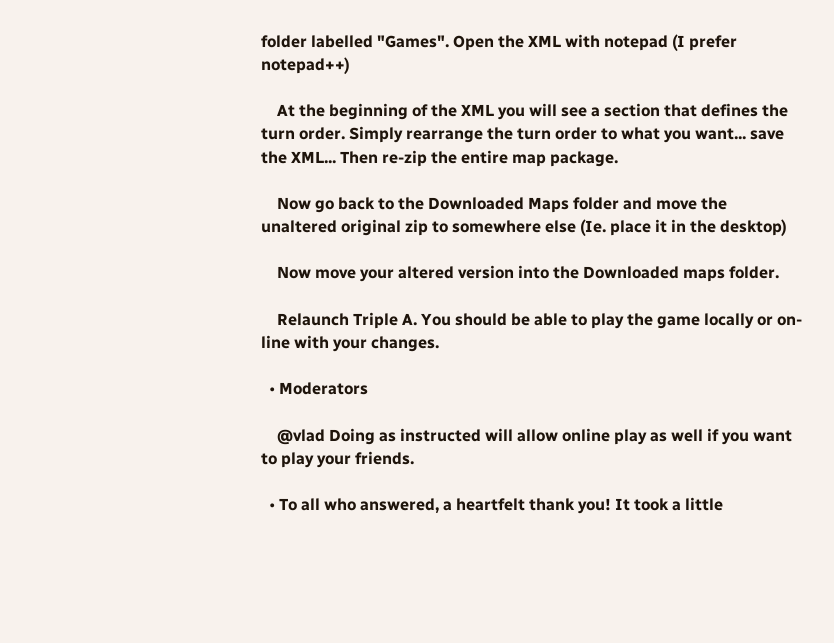folder labelled "Games". Open the XML with notepad (I prefer notepad++)

    At the beginning of the XML you will see a section that defines the turn order. Simply rearrange the turn order to what you want... save the XML... Then re-zip the entire map package.

    Now go back to the Downloaded Maps folder and move the unaltered original zip to somewhere else (Ie. place it in the desktop)

    Now move your altered version into the Downloaded maps folder.

    Relaunch Triple A. You should be able to play the game locally or on-line with your changes.

  • Moderators

    @vlad Doing as instructed will allow online play as well if you want to play your friends.

  • To all who answered, a heartfelt thank you! It took a little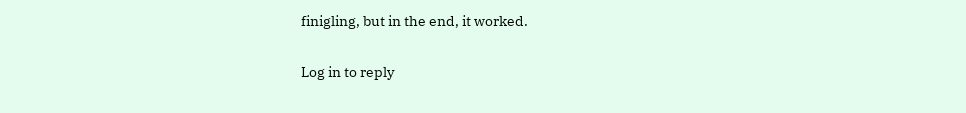finigling, but in the end, it worked.

Log in to reply